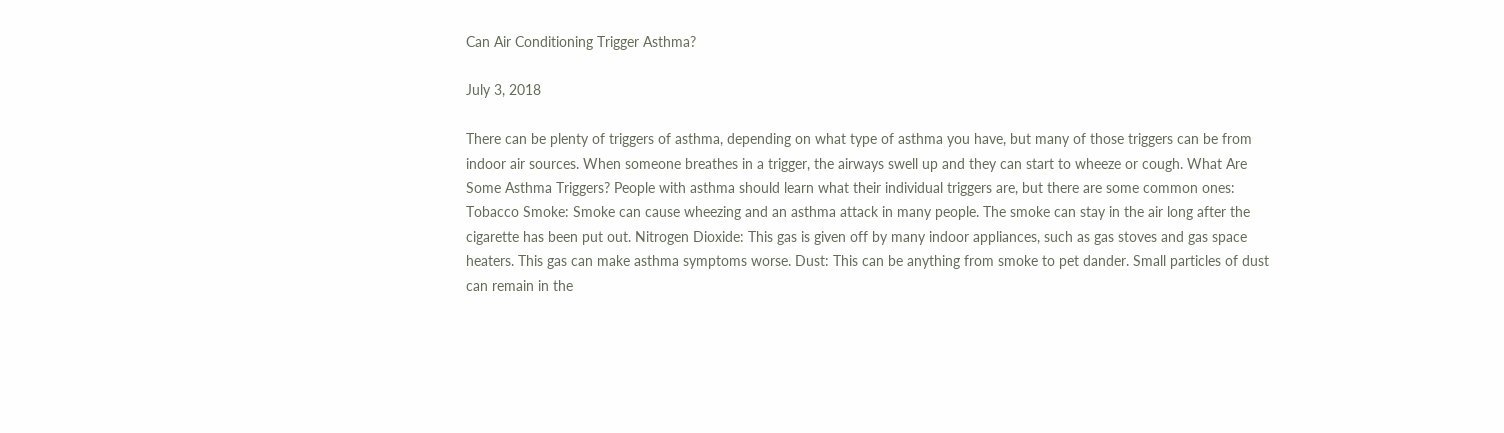Can Air Conditioning Trigger Asthma?

July 3, 2018

There can be plenty of triggers of asthma, depending on what type of asthma you have, but many of those triggers can be from indoor air sources. When someone breathes in a trigger, the airways swell up and they can start to wheeze or cough. What Are Some Asthma Triggers? People with asthma should learn what their individual triggers are, but there are some common ones: Tobacco Smoke: Smoke can cause wheezing and an asthma attack in many people. The smoke can stay in the air long after the cigarette has been put out. Nitrogen Dioxide: This gas is given off by many indoor appliances, such as gas stoves and gas space heaters. This gas can make asthma symptoms worse. Dust: This can be anything from smoke to pet dander. Small particles of dust can remain in the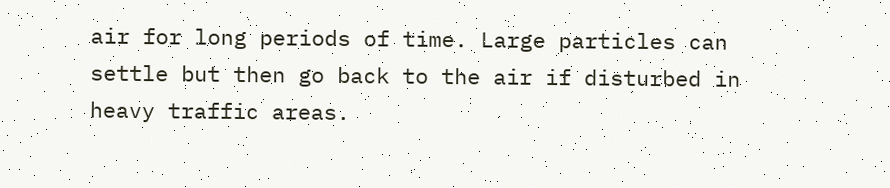air for long periods of time. Large particles can settle but then go back to the air if disturbed in heavy traffic areas.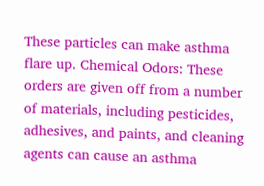These particles can make asthma flare up. Chemical Odors: These orders are given off from a number of materials, including pesticides, adhesives, and paints, and cleaning agents can cause an asthma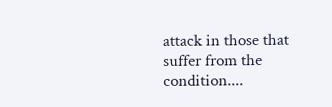attack in those that suffer from the condition....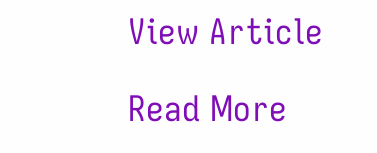View Article

Read More